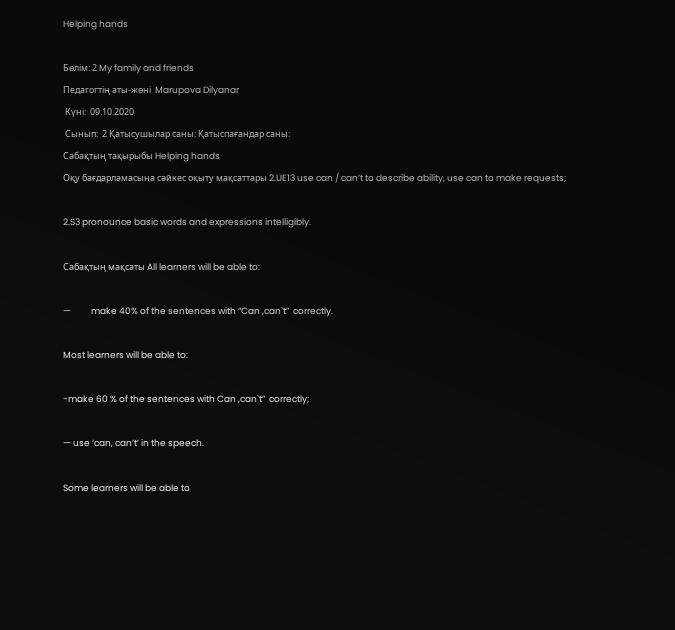Helping hands

Бөлім: 2 My family and friends
Педагогтің аты-жөні  Marupova Dilyanar
 Күні:  09.10.2020
 Сынып:  2 Қатысушылар саны: Қатыспағандар саны:
Сабақтың тақырыбы Helping hands
Оқу бағдарламасына сәйкес оқыту мақсаттары 2.UE13 use can / can’t to describe ability, use can to make requests;

2.S3 pronounce basic words and expressions intelligibly.

Сабақтың мақсаты All learners will be able to:

—          make 40% of the sentences with “Can ,can`t”  correctly.

Most learners will be able to:

-make 60 % of the sentences with Can ,can`t”  correctly;

— use ‘can, can’t’ in the speech.

Some learners will be able to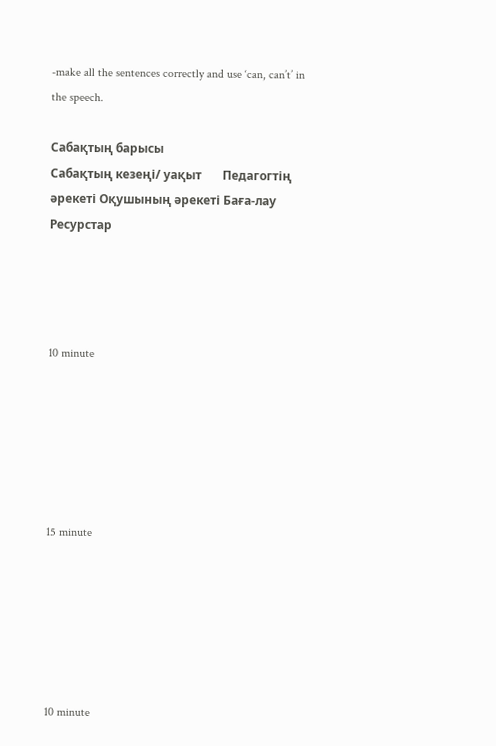-make all the sentences correctly and use ‘can, can’t’ in the speech.

Сабақтың барысы
Сабақтың кезеңі/ уақыт       Педагогтің әрекеті Оқушының әрекеті Баға-лау Ресурстар




10 minute






15 minute






10 minute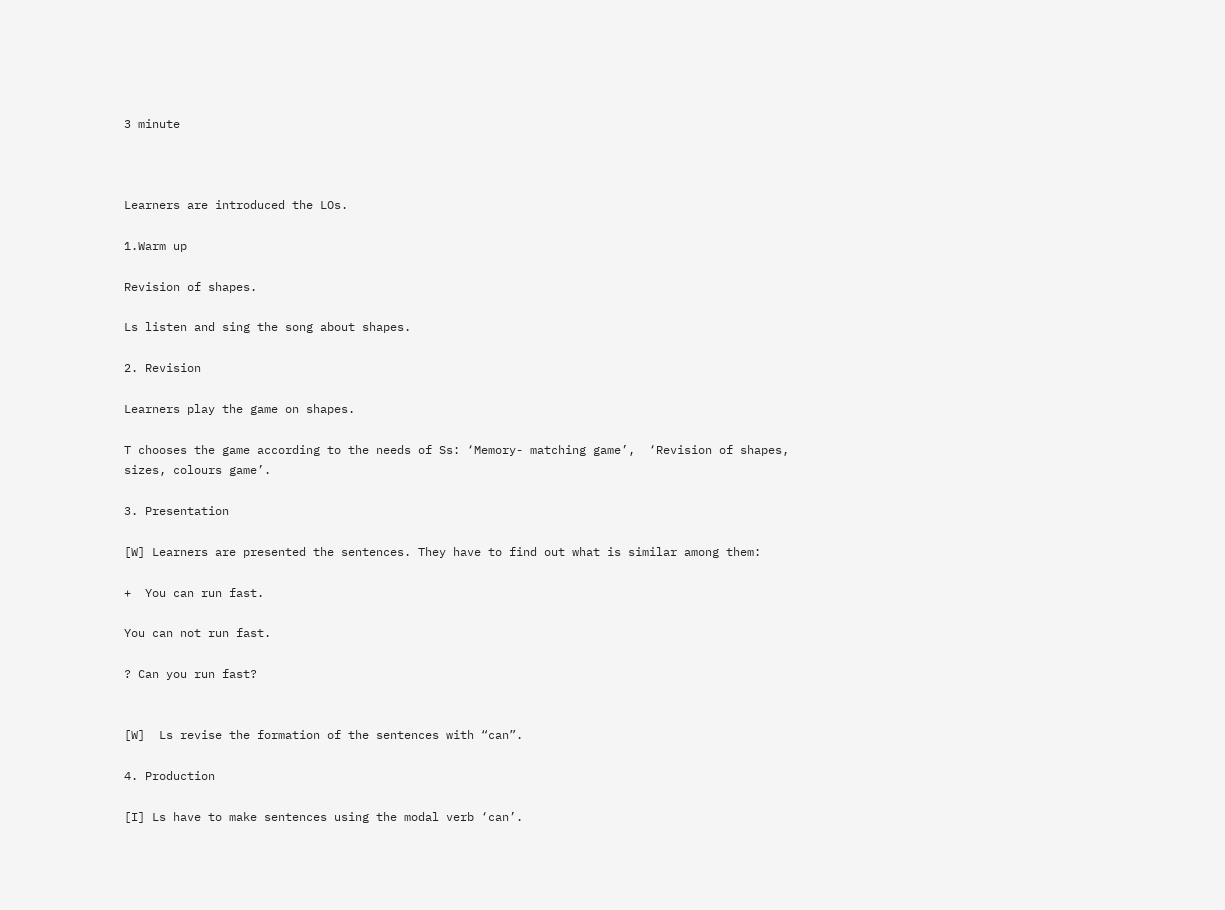3 minute



Learners are introduced the LOs.

1.Warm up

Revision of shapes.

Ls listen and sing the song about shapes.

2. Revision

Learners play the game on shapes.

T chooses the game according to the needs of Ss: ‘Memory- matching game’,  ‘Revision of shapes, sizes, colours game’.

3. Presentation

[W] Learners are presented the sentences. They have to find out what is similar among them:

+  You can run fast.

You can not run fast.

? Can you run fast?


[W]  Ls revise the formation of the sentences with “can”.

4. Production

[I] Ls have to make sentences using the modal verb ‘can’.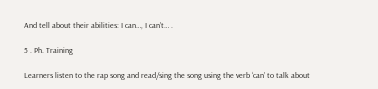And tell about their abilities: I can…, I can’t… .

5 . Ph. Training

Learners listen to the rap song and read/sing the song using the verb ‘can’ to talk about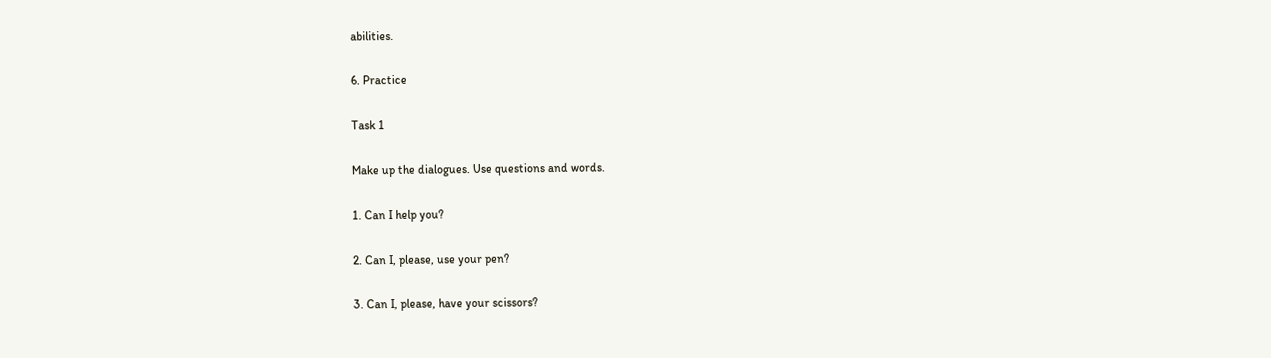abilities.

6. Practice

Task 1

Make up the dialogues. Use questions and words.

1. Can I help you?

2. Can I, please, use your pen?

3. Can I, please, have your scissors?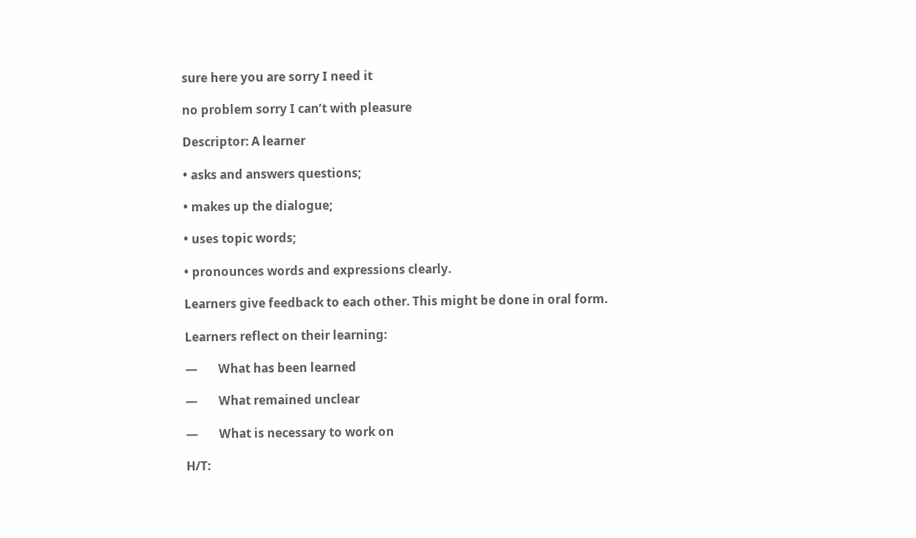sure here you are sorry I need it

no problem sorry I can’t with pleasure

Descriptor: A learner

• asks and answers questions;

• makes up the dialogue;

• uses topic words;

• pronounces words and expressions clearly.

Learners give feedback to each other. This might be done in oral form.

Learners reflect on their learning:

—       What has been learned

—       What remained unclear

—       What is necessary to work on

H/T: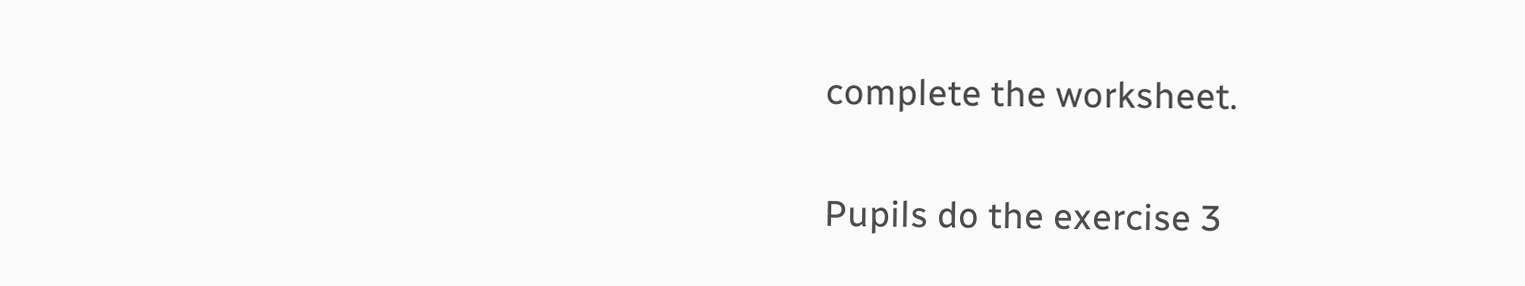complete the worksheet.

Pupils do the exercise 3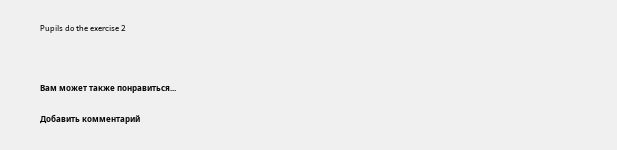Pupils do the exercise 2



Вам может также понравиться...

Добавить комментарий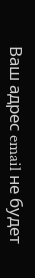Ваш адрес email не будет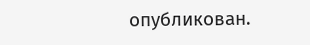опубликован.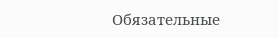Обязательные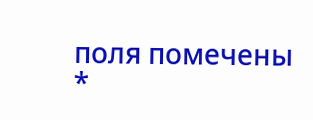поля помечены *